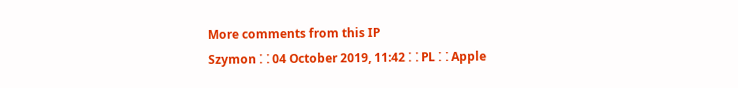More comments from this IP
Szymon ⸬ 04 October 2019, 11:42 ⸬ PL ⸬ Apple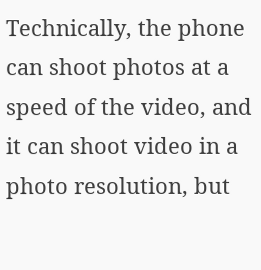Technically, the phone can shoot photos at a speed of the video, and it can shoot video in a photo resolution, but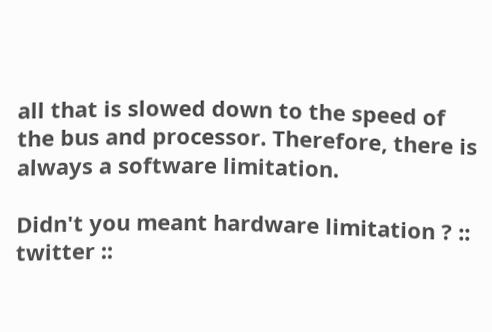all that is slowed down to the speed of the bus and processor. Therefore, there is always a software limitation.

Didn't you meant hardware limitation ? :: twitter ::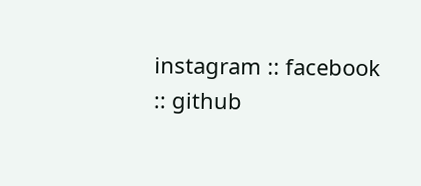instagram :: facebook :: github